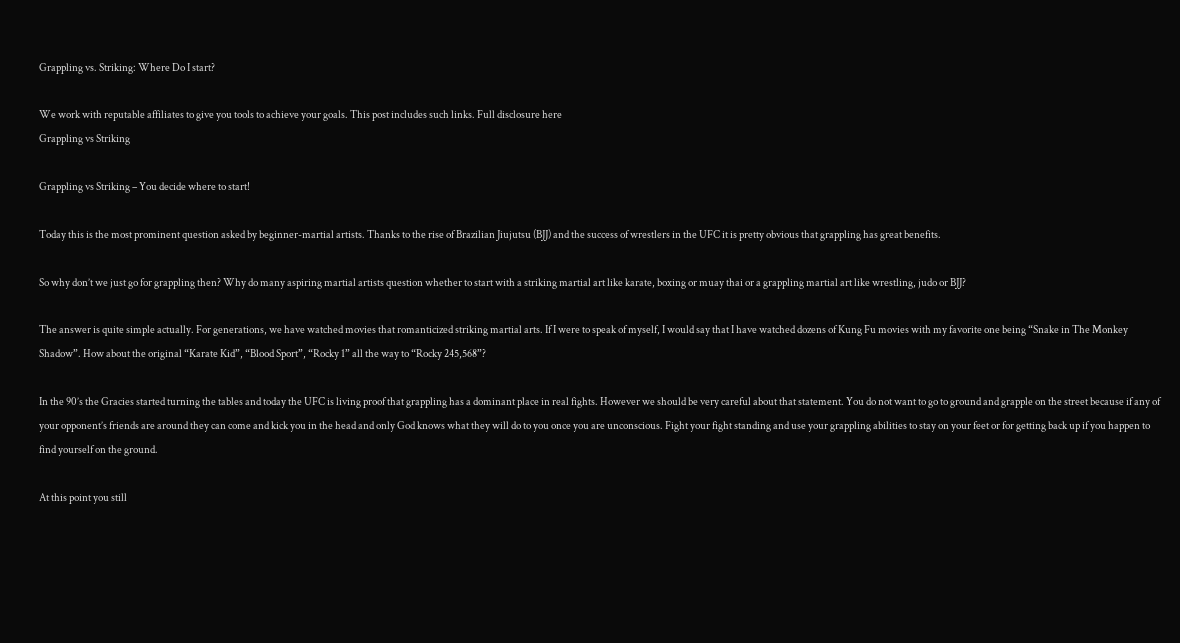Grappling vs. Striking: Where Do I start?

We work with reputable affiliates to give you tools to achieve your goals. This post includes such links. Full disclosure here
Grappling vs Striking

Grappling vs Striking – You decide where to start!

Today this is the most prominent question asked by beginner-martial artists. Thanks to the rise of Brazilian Jiujutsu (BJJ) and the success of wrestlers in the UFC it is pretty obvious that grappling has great benefits.

So why don’t we just go for grappling then? Why do many aspiring martial artists question whether to start with a striking martial art like karate, boxing or muay thai or a grappling martial art like wrestling, judo or BJJ?

The answer is quite simple actually. For generations, we have watched movies that romanticized striking martial arts. If I were to speak of myself, I would say that I have watched dozens of Kung Fu movies with my favorite one being “Snake in The Monkey Shadow”. How about the original “Karate Kid”, “Blood Sport”, “Rocky 1” all the way to “Rocky 245,568”?

In the 90’s the Gracies started turning the tables and today the UFC is living proof that grappling has a dominant place in real fights. However we should be very careful about that statement. You do not want to go to ground and grapple on the street because if any of your opponent’s friends are around they can come and kick you in the head and only God knows what they will do to you once you are unconscious. Fight your fight standing and use your grappling abilities to stay on your feet or for getting back up if you happen to find yourself on the ground.

At this point you still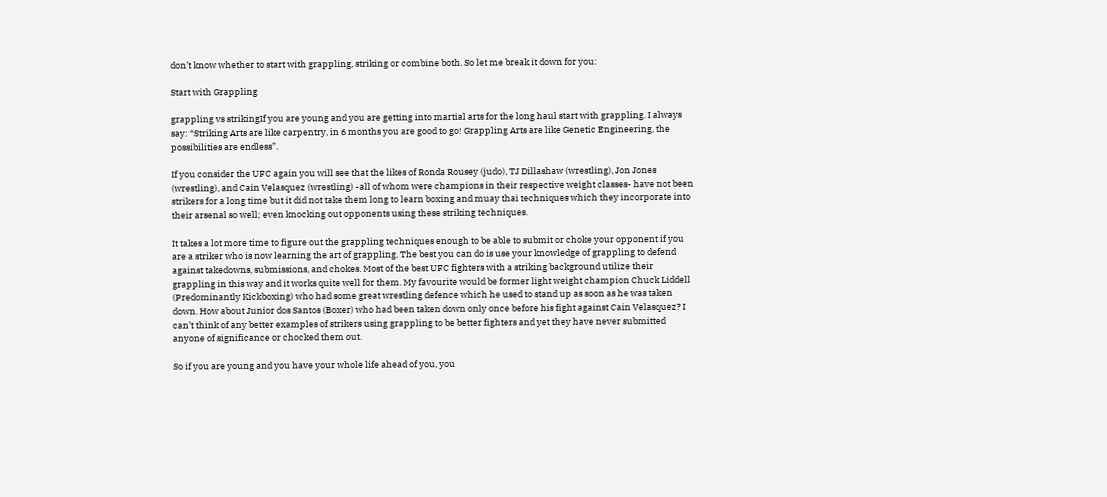don’t know whether to start with grappling, striking or combine both. So let me break it down for you:

Start with Grappling

grappling vs strikingIf you are young and you are getting into martial arts for the long haul start with grappling. I always say: “Striking Arts are like carpentry, in 6 months you are good to go! Grappling Arts are like Genetic Engineering, the possibilities are endless”.

If you consider the UFC again you will see that the likes of Ronda Rousey (judo), TJ Dillashaw (wrestling), Jon Jones (wrestling), and Cain Velasquez (wrestling) -all of whom were champions in their respective weight classes- have not been strikers for a long time but it did not take them long to learn boxing and muay thai techniques which they incorporate into their arsenal so well; even knocking out opponents using these striking techniques.

It takes a lot more time to figure out the grappling techniques enough to be able to submit or choke your opponent if you are a striker who is now learning the art of grappling. The best you can do is use your knowledge of grappling to defend against takedowns, submissions, and chokes. Most of the best UFC fighters with a striking background utilize their grappling in this way and it works quite well for them. My favourite would be former light weight champion Chuck Liddell (Predominantly Kickboxing) who had some great wrestling defence which he used to stand up as soon as he was taken down. How about Junior dos Santos (Boxer) who had been taken down only once before his fight against Cain Velasquez? I can’t think of any better examples of strikers using grappling to be better fighters and yet they have never submitted anyone of significance or chocked them out.

So if you are young and you have your whole life ahead of you, you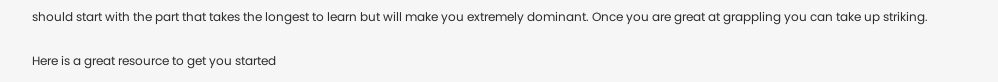should start with the part that takes the longest to learn but will make you extremely dominant. Once you are great at grappling you can take up striking.

Here is a great resource to get you started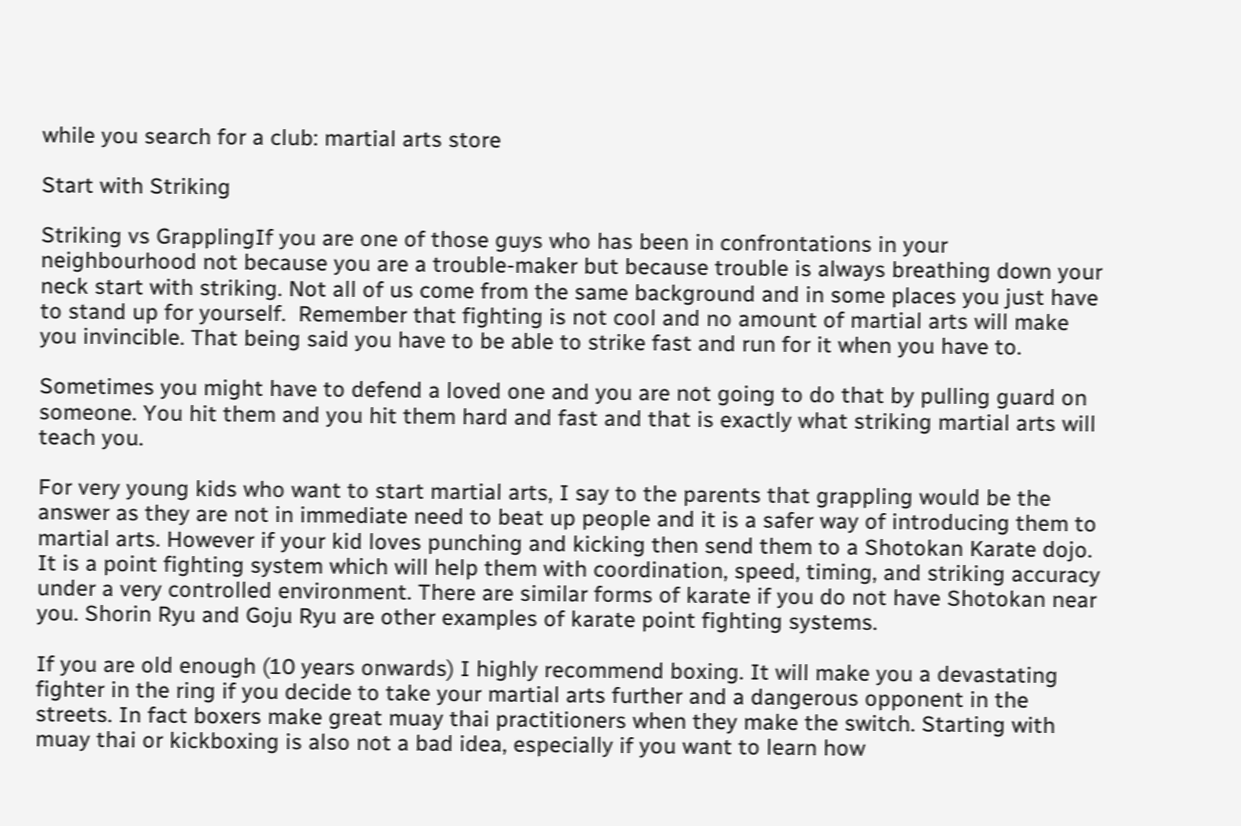while you search for a club: martial arts store

Start with Striking

Striking vs GrapplingIf you are one of those guys who has been in confrontations in your neighbourhood not because you are a trouble-maker but because trouble is always breathing down your neck start with striking. Not all of us come from the same background and in some places you just have to stand up for yourself.  Remember that fighting is not cool and no amount of martial arts will make you invincible. That being said you have to be able to strike fast and run for it when you have to.

Sometimes you might have to defend a loved one and you are not going to do that by pulling guard on someone. You hit them and you hit them hard and fast and that is exactly what striking martial arts will teach you.

For very young kids who want to start martial arts, I say to the parents that grappling would be the answer as they are not in immediate need to beat up people and it is a safer way of introducing them to martial arts. However if your kid loves punching and kicking then send them to a Shotokan Karate dojo. It is a point fighting system which will help them with coordination, speed, timing, and striking accuracy under a very controlled environment. There are similar forms of karate if you do not have Shotokan near you. Shorin Ryu and Goju Ryu are other examples of karate point fighting systems.

If you are old enough (10 years onwards) I highly recommend boxing. It will make you a devastating fighter in the ring if you decide to take your martial arts further and a dangerous opponent in the streets. In fact boxers make great muay thai practitioners when they make the switch. Starting with muay thai or kickboxing is also not a bad idea, especially if you want to learn how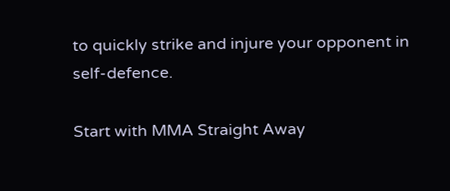to quickly strike and injure your opponent in self-defence.

Start with MMA Straight Away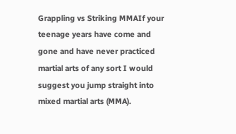Grappling vs Striking MMAIf your teenage years have come and gone and have never practiced martial arts of any sort I would suggest you jump straight into mixed martial arts (MMA).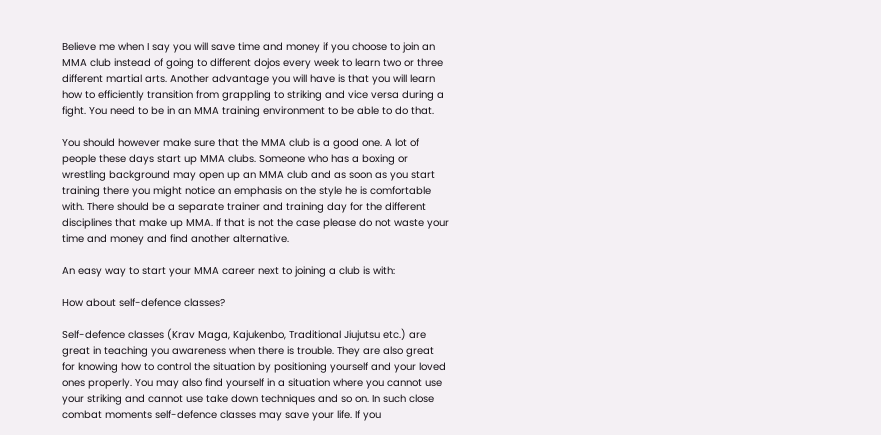Believe me when I say you will save time and money if you choose to join an MMA club instead of going to different dojos every week to learn two or three different martial arts. Another advantage you will have is that you will learn how to efficiently transition from grappling to striking and vice versa during a fight. You need to be in an MMA training environment to be able to do that.

You should however make sure that the MMA club is a good one. A lot of people these days start up MMA clubs. Someone who has a boxing or wrestling background may open up an MMA club and as soon as you start training there you might notice an emphasis on the style he is comfortable with. There should be a separate trainer and training day for the different disciplines that make up MMA. If that is not the case please do not waste your time and money and find another alternative.

An easy way to start your MMA career next to joining a club is with:

How about self-defence classes?

Self-defence classes (Krav Maga, Kajukenbo, Traditional Jiujutsu etc.) are great in teaching you awareness when there is trouble. They are also great for knowing how to control the situation by positioning yourself and your loved ones properly. You may also find yourself in a situation where you cannot use your striking and cannot use take down techniques and so on. In such close combat moments self-defence classes may save your life. If you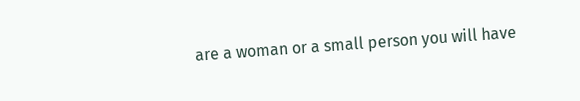are a woman or a small person you will have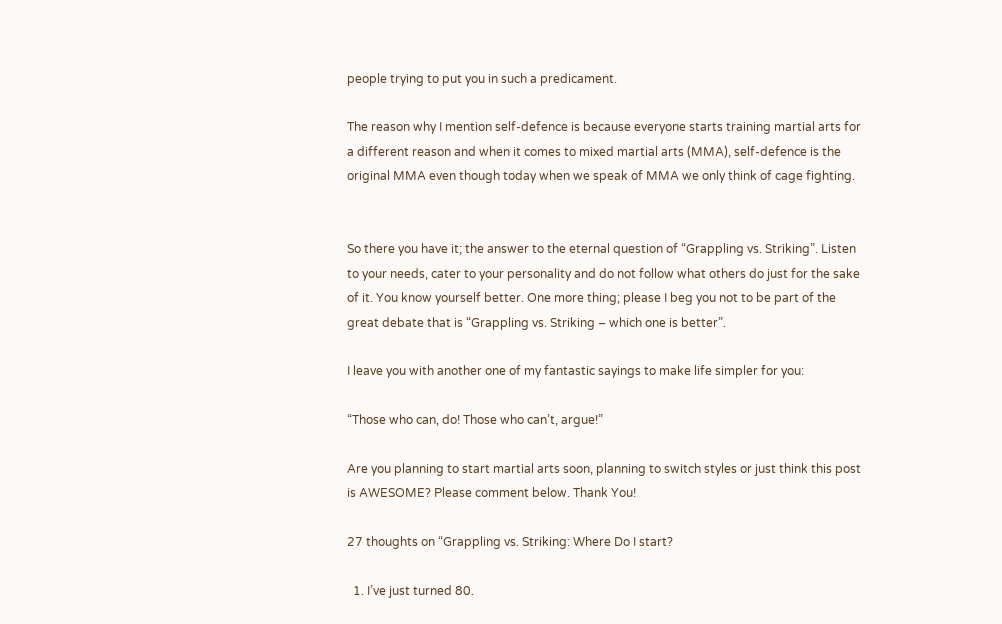people trying to put you in such a predicament.

The reason why I mention self-defence is because everyone starts training martial arts for a different reason and when it comes to mixed martial arts (MMA), self-defence is the original MMA even though today when we speak of MMA we only think of cage fighting.


So there you have it; the answer to the eternal question of “Grappling vs. Striking”. Listen to your needs, cater to your personality and do not follow what others do just for the sake of it. You know yourself better. One more thing; please I beg you not to be part of the great debate that is “Grappling vs. Striking – which one is better”.

I leave you with another one of my fantastic sayings to make life simpler for you:

“Those who can, do! Those who can’t, argue!”

Are you planning to start martial arts soon, planning to switch styles or just think this post is AWESOME? Please comment below. Thank You!

27 thoughts on “Grappling vs. Striking: Where Do I start?

  1. I’ve just turned 80.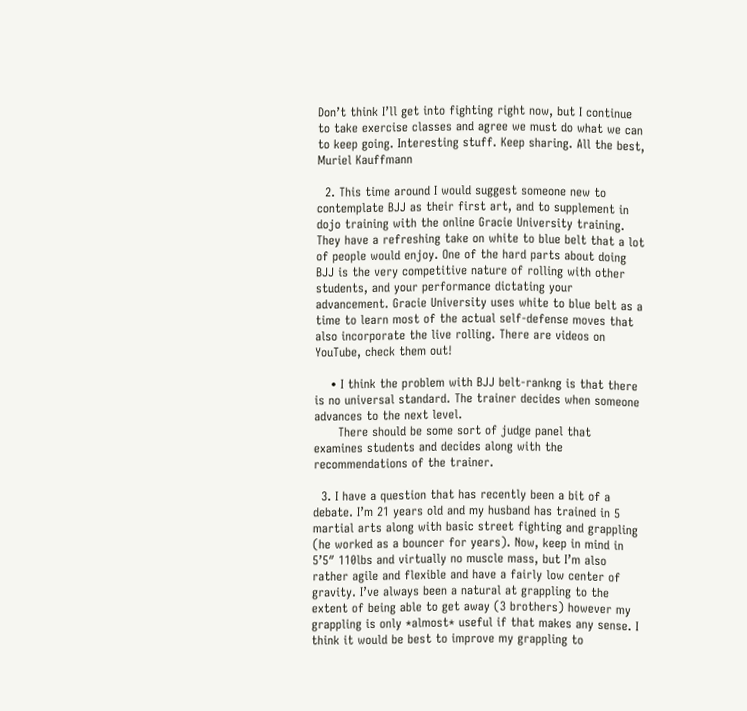Don’t think I’ll get into fighting right now, but I continue to take exercise classes and agree we must do what we can to keep going. Interesting stuff. Keep sharing. All the best, Muriel Kauffmann

  2. This time around I would suggest someone new to contemplate BJJ as their first art, and to supplement in dojo training with the online Gracie University training. They have a refreshing take on white to blue belt that a lot of people would enjoy. One of the hard parts about doing BJJ is the very competitive nature of rolling with other students, and your performance dictating your advancement. Gracie University uses white to blue belt as a time to learn most of the actual self-defense moves that also incorporate the live rolling. There are videos on YouTube, check them out!

    • I think the problem with BJJ belt-rankng is that there is no universal standard. The trainer decides when someone advances to the next level.
      There should be some sort of judge panel that examines students and decides along with the recommendations of the trainer.

  3. I have a question that has recently been a bit of a debate. I’m 21 years old and my husband has trained in 5 martial arts along with basic street fighting and grappling (he worked as a bouncer for years). Now, keep in mind in 5’5″ 110lbs and virtually no muscle mass, but I’m also rather agile and flexible and have a fairly low center of gravity. I’ve always been a natural at grappling to the extent of being able to get away (3 brothers) however my grappling is only *almost* useful if that makes any sense. I think it would be best to improve my grappling to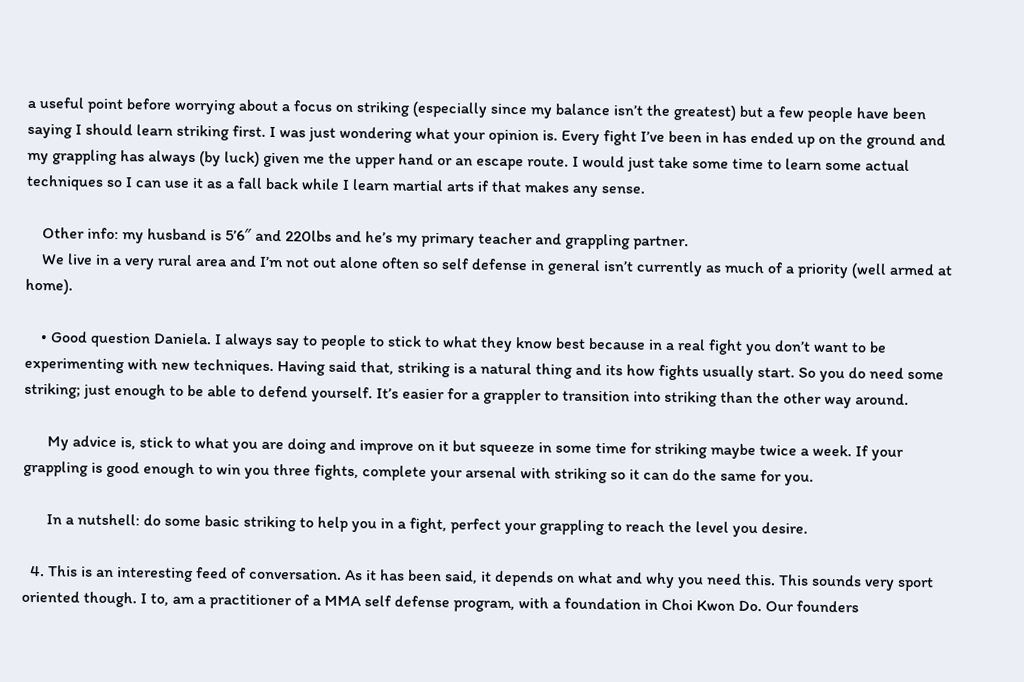a useful point before worrying about a focus on striking (especially since my balance isn’t the greatest) but a few people have been saying I should learn striking first. I was just wondering what your opinion is. Every fight I’ve been in has ended up on the ground and my grappling has always (by luck) given me the upper hand or an escape route. I would just take some time to learn some actual techniques so I can use it as a fall back while I learn martial arts if that makes any sense.

    Other info: my husband is 5’6″ and 220lbs and he’s my primary teacher and grappling partner.
    We live in a very rural area and I’m not out alone often so self defense in general isn’t currently as much of a priority (well armed at home).

    • Good question Daniela. I always say to people to stick to what they know best because in a real fight you don’t want to be experimenting with new techniques. Having said that, striking is a natural thing and its how fights usually start. So you do need some striking; just enough to be able to defend yourself. It’s easier for a grappler to transition into striking than the other way around.

      My advice is, stick to what you are doing and improve on it but squeeze in some time for striking maybe twice a week. If your grappling is good enough to win you three fights, complete your arsenal with striking so it can do the same for you.

      In a nutshell: do some basic striking to help you in a fight, perfect your grappling to reach the level you desire.

  4. This is an interesting feed of conversation. As it has been said, it depends on what and why you need this. This sounds very sport oriented though. I to, am a practitioner of a MMA self defense program, with a foundation in Choi Kwon Do. Our founders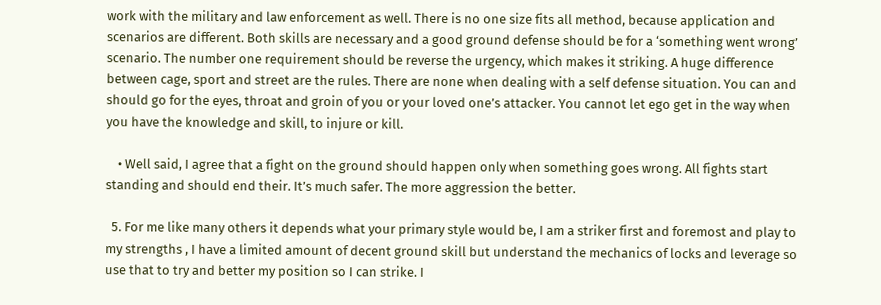work with the military and law enforcement as well. There is no one size fits all method, because application and scenarios are different. Both skills are necessary and a good ground defense should be for a ‘something went wrong’ scenario. The number one requirement should be reverse the urgency, which makes it striking. A huge difference between cage, sport and street are the rules. There are none when dealing with a self defense situation. You can and should go for the eyes, throat and groin of you or your loved one’s attacker. You cannot let ego get in the way when you have the knowledge and skill, to injure or kill.

    • Well said, I agree that a fight on the ground should happen only when something goes wrong. All fights start standing and should end their. It’s much safer. The more aggression the better.

  5. For me like many others it depends what your primary style would be, I am a striker first and foremost and play to my strengths , I have a limited amount of decent ground skill but understand the mechanics of locks and leverage so use that to try and better my position so I can strike. I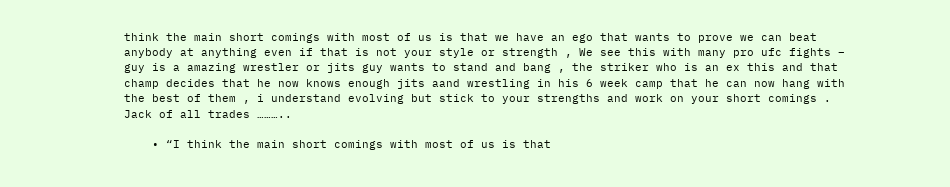think the main short comings with most of us is that we have an ego that wants to prove we can beat anybody at anything even if that is not your style or strength , We see this with many pro ufc fights – guy is a amazing wrestler or jits guy wants to stand and bang , the striker who is an ex this and that champ decides that he now knows enough jits aand wrestling in his 6 week camp that he can now hang with the best of them , i understand evolving but stick to your strengths and work on your short comings . Jack of all trades ………..

    • “I think the main short comings with most of us is that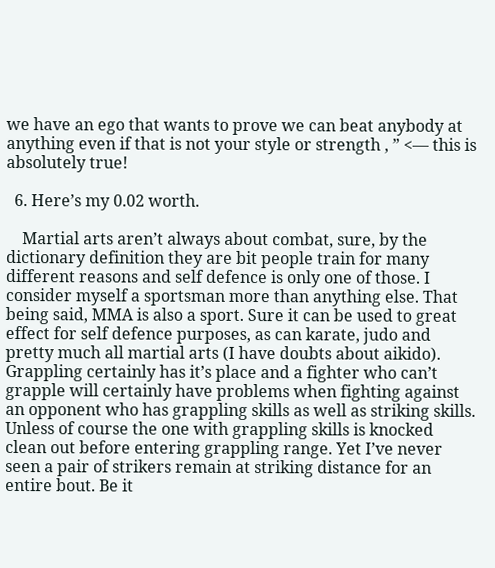we have an ego that wants to prove we can beat anybody at anything even if that is not your style or strength , ” <— this is absolutely true!

  6. Here’s my 0.02 worth.

    Martial arts aren’t always about combat, sure, by the dictionary definition they are bit people train for many different reasons and self defence is only one of those. I consider myself a sportsman more than anything else. That being said, MMA is also a sport. Sure it can be used to great effect for self defence purposes, as can karate, judo and pretty much all martial arts (I have doubts about aikido). Grappling certainly has it’s place and a fighter who can’t grapple will certainly have problems when fighting against an opponent who has grappling skills as well as striking skills. Unless of course the one with grappling skills is knocked clean out before entering grappling range. Yet I’ve never seen a pair of strikers remain at striking distance for an entire bout. Be it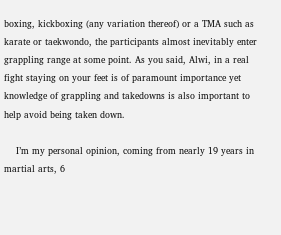boxing, kickboxing (any variation thereof) or a TMA such as karate or taekwondo, the participants almost inevitably enter grappling range at some point. As you said, Alwi, in a real fight staying on your feet is of paramount importance yet knowledge of grappling and takedowns is also important to help avoid being taken down.

    I’m my personal opinion, coming from nearly 19 years in martial arts, 6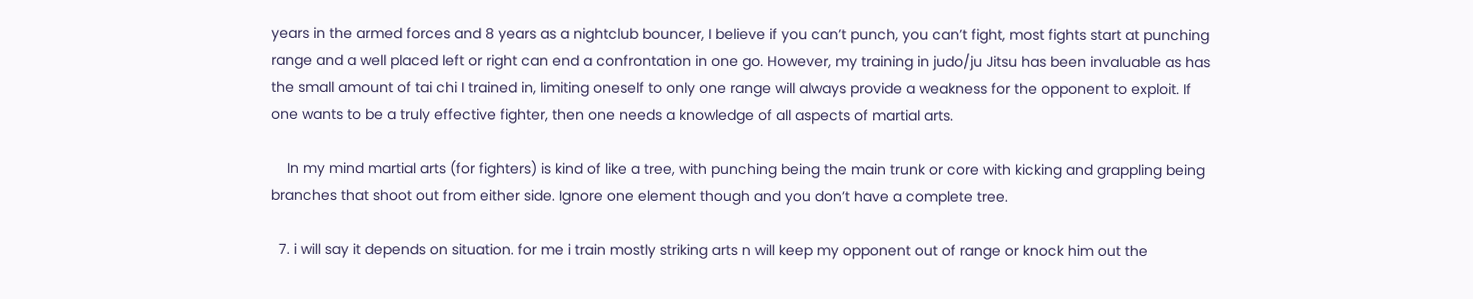years in the armed forces and 8 years as a nightclub bouncer, I believe if you can’t punch, you can’t fight, most fights start at punching range and a well placed left or right can end a confrontation in one go. However, my training in judo/ju Jitsu has been invaluable as has the small amount of tai chi I trained in, limiting oneself to only one range will always provide a weakness for the opponent to exploit. If one wants to be a truly effective fighter, then one needs a knowledge of all aspects of martial arts.

    In my mind martial arts (for fighters) is kind of like a tree, with punching being the main trunk or core with kicking and grappling being branches that shoot out from either side. Ignore one element though and you don’t have a complete tree.

  7. i will say it depends on situation. for me i train mostly striking arts n will keep my opponent out of range or knock him out the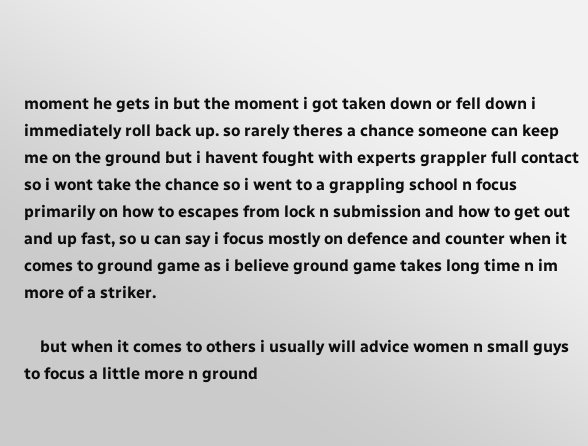moment he gets in but the moment i got taken down or fell down i immediately roll back up. so rarely theres a chance someone can keep me on the ground but i havent fought with experts grappler full contact so i wont take the chance so i went to a grappling school n focus primarily on how to escapes from lock n submission and how to get out and up fast, so u can say i focus mostly on defence and counter when it comes to ground game as i believe ground game takes long time n im more of a striker.

    but when it comes to others i usually will advice women n small guys to focus a little more n ground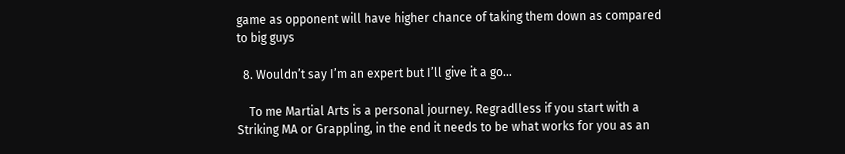game as opponent will have higher chance of taking them down as compared to big guys

  8. Wouldn’t say I’m an expert but I’ll give it a go…

    To me Martial Arts is a personal journey. Regradlless if you start with a Striking MA or Grappling, in the end it needs to be what works for you as an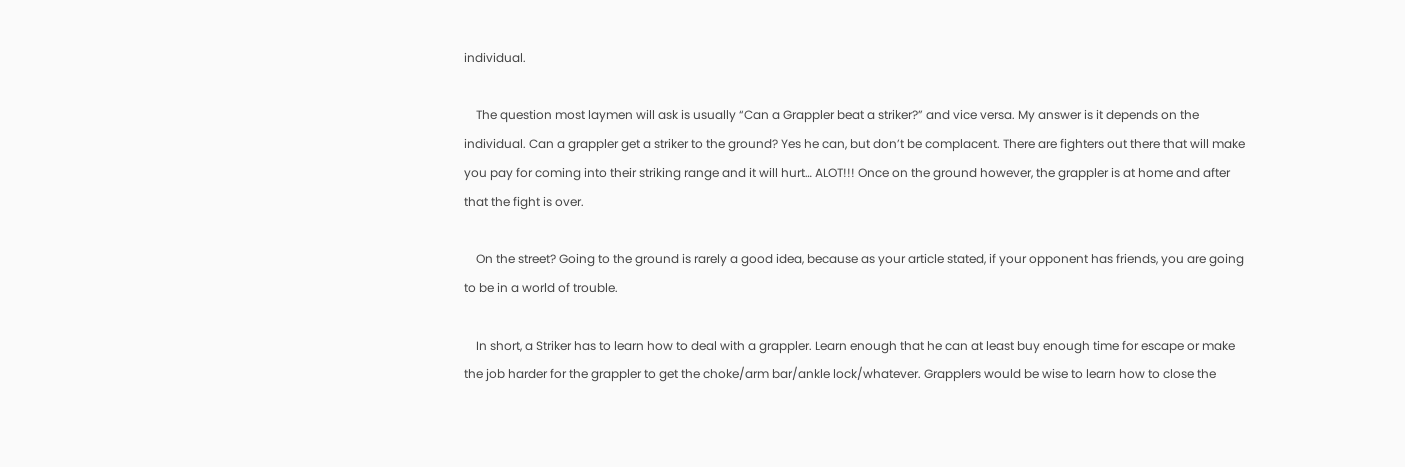individual.

    The question most laymen will ask is usually “Can a Grappler beat a striker?” and vice versa. My answer is it depends on the individual. Can a grappler get a striker to the ground? Yes he can, but don’t be complacent. There are fighters out there that will make you pay for coming into their striking range and it will hurt… ALOT!!! Once on the ground however, the grappler is at home and after that the fight is over.

    On the street? Going to the ground is rarely a good idea, because as your article stated, if your opponent has friends, you are going to be in a world of trouble.

    In short, a Striker has to learn how to deal with a grappler. Learn enough that he can at least buy enough time for escape or make the job harder for the grappler to get the choke/arm bar/ankle lock/whatever. Grapplers would be wise to learn how to close the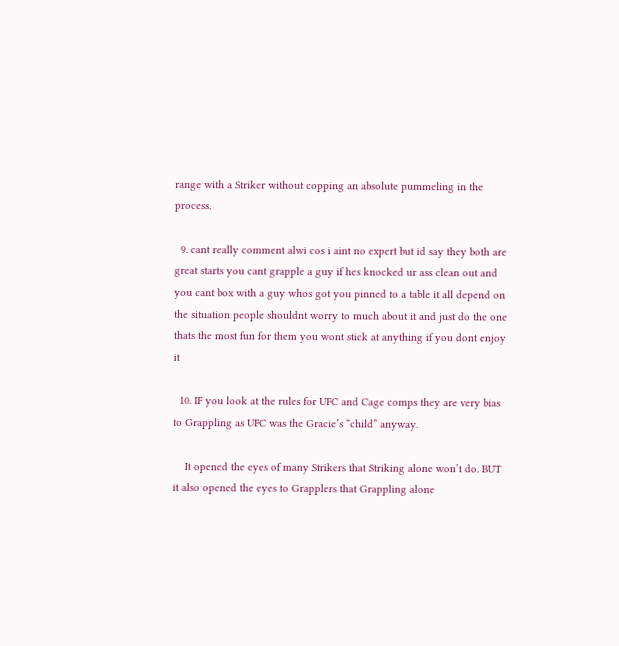range with a Striker without copping an absolute pummeling in the process.

  9. cant really comment alwi cos i aint no expert but id say they both are great starts you cant grapple a guy if hes knocked ur ass clean out and you cant box with a guy whos got you pinned to a table it all depend on the situation people shouldnt worry to much about it and just do the one thats the most fun for them you wont stick at anything if you dont enjoy it

  10. IF you look at the rules for UFC and Cage comps they are very bias to Grappling as UFC was the Gracie’s “child” anyway.

    It opened the eyes of many Strikers that Striking alone won’t do. BUT it also opened the eyes to Grapplers that Grappling alone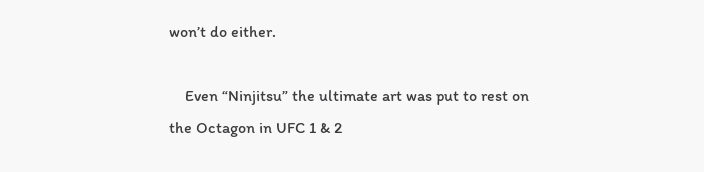won’t do either.

    Even “Ninjitsu” the ultimate art was put to rest on the Octagon in UFC 1 & 2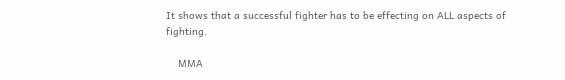It shows that a successful fighter has to be effecting on ALL aspects of fighting.

    MMA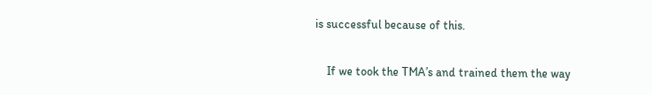is successful because of this.

    If we took the TMA’s and trained them the way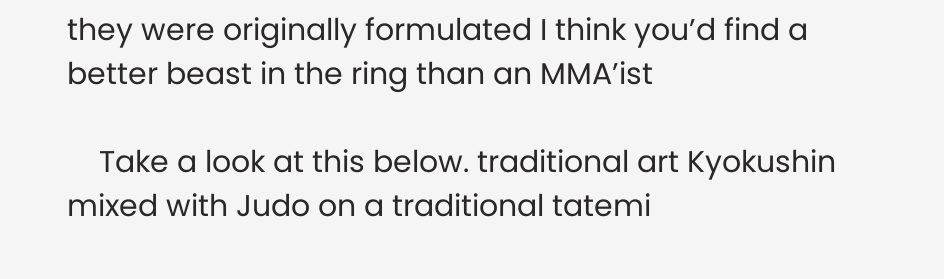they were originally formulated I think you’d find a better beast in the ring than an MMA’ist

    Take a look at this below. traditional art Kyokushin mixed with Judo on a traditional tatemi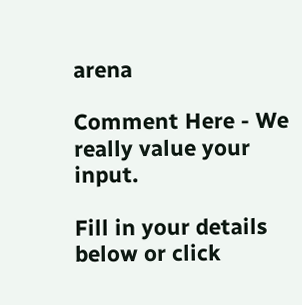arena

Comment Here - We really value your input.

Fill in your details below or click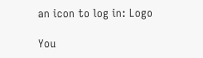an icon to log in: Logo

You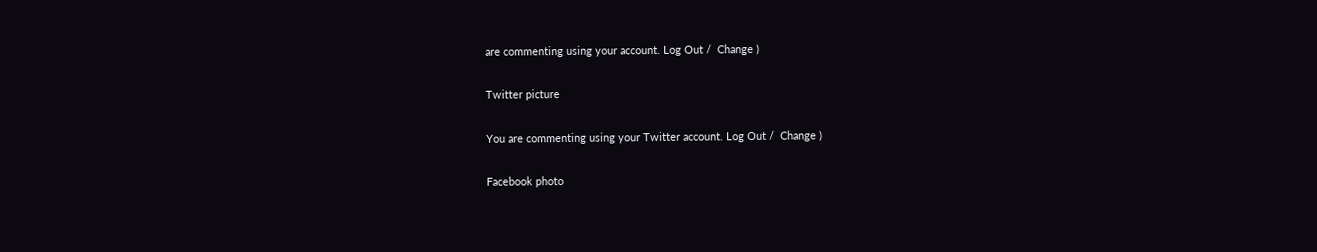are commenting using your account. Log Out /  Change )

Twitter picture

You are commenting using your Twitter account. Log Out /  Change )

Facebook photo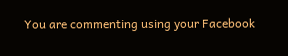You are commenting using your Facebook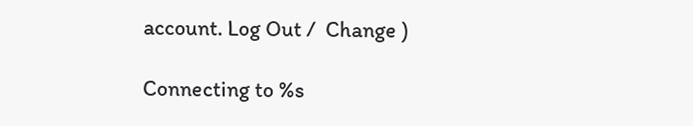account. Log Out /  Change )

Connecting to %s